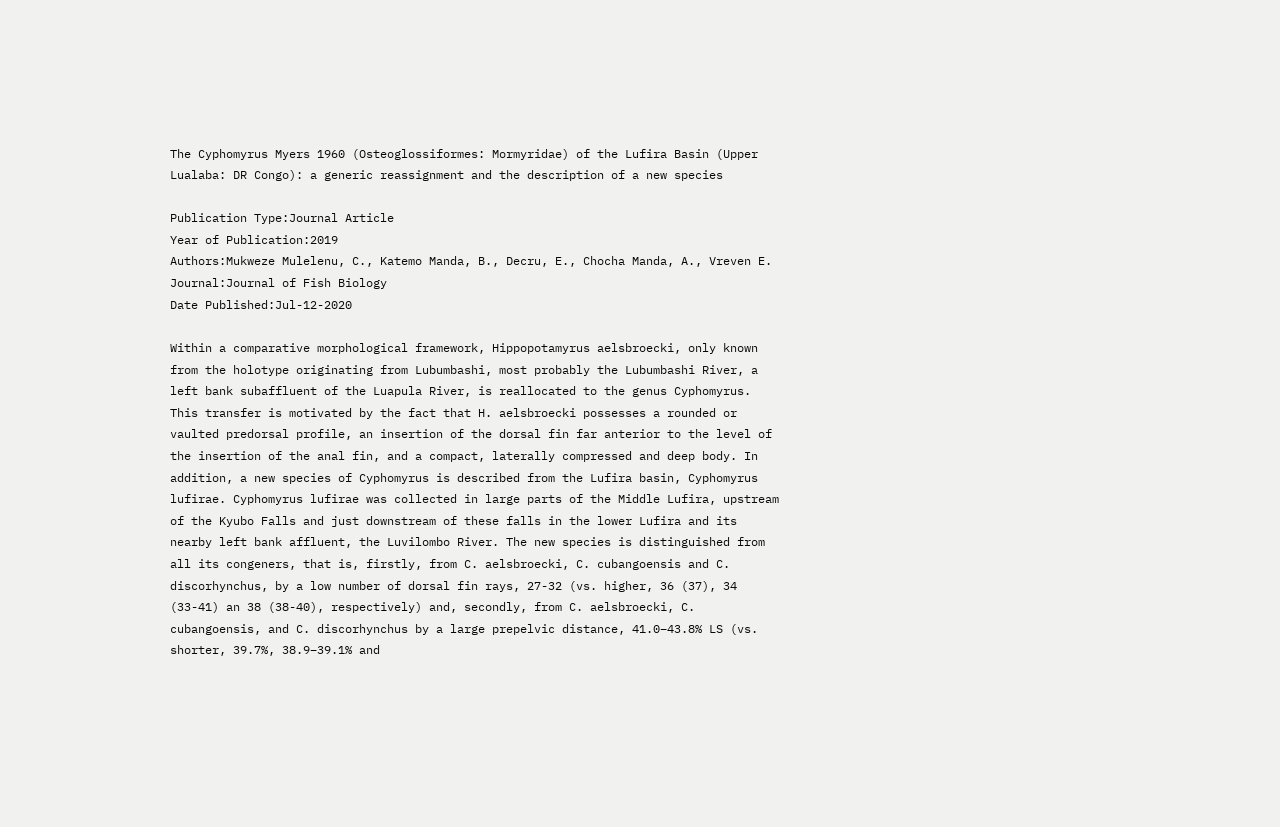The Cyphomyrus Myers 1960 (Osteoglossiformes: Mormyridae) of the Lufira Basin (Upper Lualaba: DR Congo): a generic reassignment and the description of a new species

Publication Type:Journal Article
Year of Publication:2019
Authors:Mukweze Mulelenu, C., Katemo Manda, B., Decru, E., Chocha Manda, A., Vreven E.
Journal:Journal of Fish Biology
Date Published:Jul-12-2020

Within a comparative morphological framework, Hippopotamyrus aelsbroecki, only known from the holotype originating from Lubumbashi, most probably the Lubumbashi River, a left bank subaffluent of the Luapula River, is reallocated to the genus Cyphomyrus. This transfer is motivated by the fact that H. aelsbroecki possesses a rounded or vaulted predorsal profile, an insertion of the dorsal fin far anterior to the level of the insertion of the anal fin, and a compact, laterally compressed and deep body. In addition, a new species of Cyphomyrus is described from the Lufira basin, Cyphomyrus lufirae. Cyphomyrus lufirae was collected in large parts of the Middle Lufira, upstream of the Kyubo Falls and just downstream of these falls in the lower Lufira and its nearby left bank affluent, the Luvilombo River. The new species is distinguished from all its congeners, that is, firstly, from C. aelsbroecki, C. cubangoensis and C. discorhynchus, by a low number of dorsal fin rays, 27-32 (vs. higher, 36 (37), 34 (33-41) an 38 (38-40), respectively) and, secondly, from C. aelsbroecki, C. cubangoensis, and C. discorhynchus by a large prepelvic distance, 41.0–43.8% LS (vs. shorter, 39.7%, 38.9–39.1% and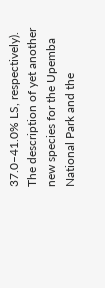37.0–41.0% LS, respectively). The description of yet another new species for the Upemba National Park and the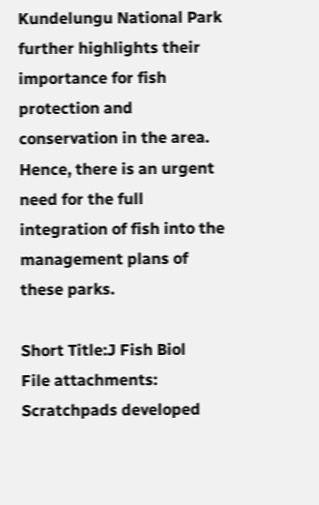Kundelungu National Park further highlights their importance for fish protection and conservation in the area. Hence, there is an urgent need for the full integration of fish into the management plans of these parks.

Short Title:J Fish Biol
File attachments:
Scratchpads developed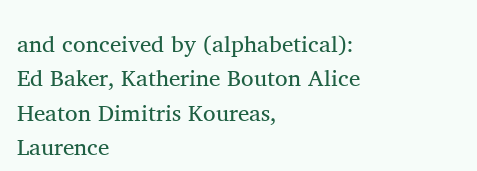and conceived by (alphabetical): Ed Baker, Katherine Bouton Alice Heaton Dimitris Koureas, Laurence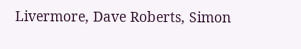Livermore, Dave Roberts, Simon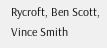Rycroft, Ben Scott, Vince Smith